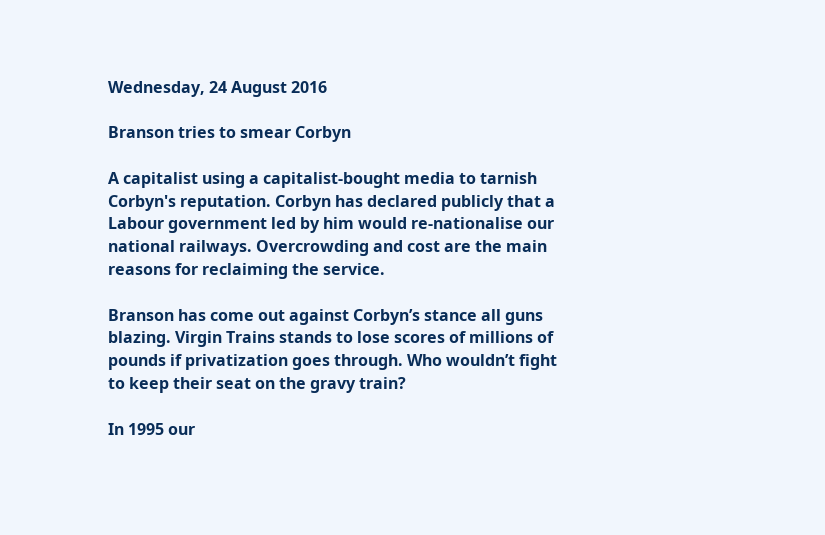Wednesday, 24 August 2016

Branson tries to smear Corbyn

A capitalist using a capitalist-bought media to tarnish Corbyn's reputation. Corbyn has declared publicly that a Labour government led by him would re-nationalise our national railways. Overcrowding and cost are the main reasons for reclaiming the service.

Branson has come out against Corbyn’s stance all guns blazing. Virgin Trains stands to lose scores of millions of pounds if privatization goes through. Who wouldn’t fight to keep their seat on the gravy train?

In 1995 our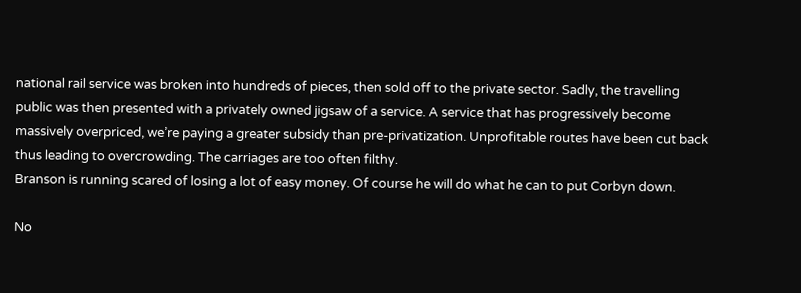national rail service was broken into hundreds of pieces, then sold off to the private sector. Sadly, the travelling public was then presented with a privately owned jigsaw of a service. A service that has progressively become massively overpriced, we’re paying a greater subsidy than pre-privatization. Unprofitable routes have been cut back thus leading to overcrowding. The carriages are too often filthy.
Branson is running scared of losing a lot of easy money. Of course he will do what he can to put Corbyn down.

No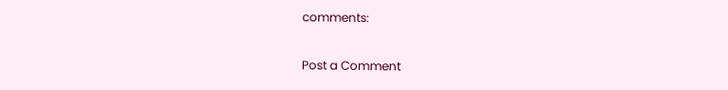comments:

Post a Comment